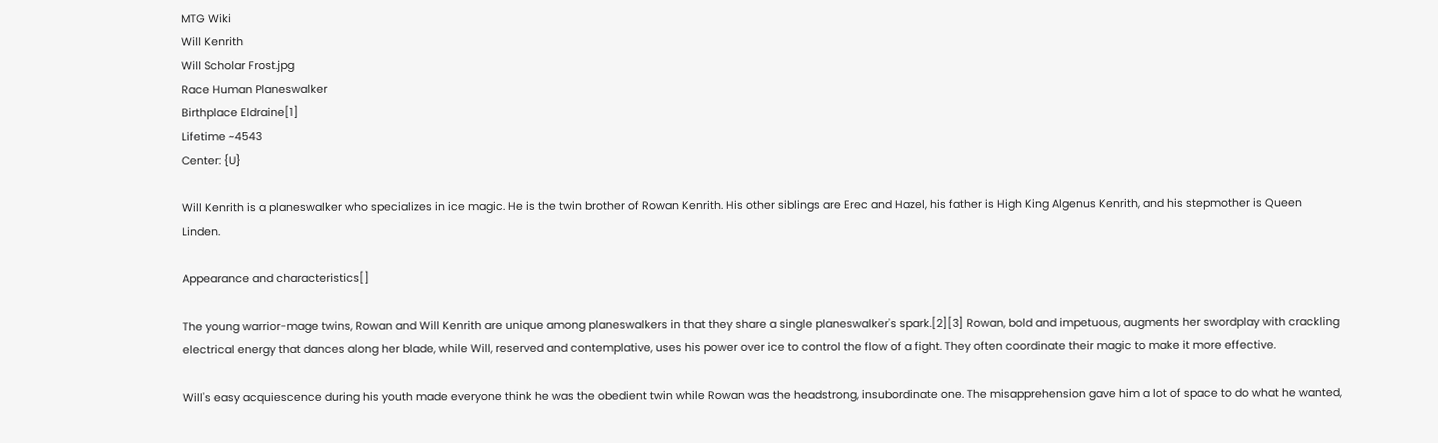MTG Wiki
Will Kenrith
Will Scholar Frost.jpg
Race Human Planeswalker
Birthplace Eldraine[1]
Lifetime ~4543
Center: {U}

Will Kenrith is a planeswalker who specializes in ice magic. He is the twin brother of Rowan Kenrith. His other siblings are Erec and Hazel, his father is High King Algenus Kenrith, and his stepmother is Queen Linden.

Appearance and characteristics[]

The young warrior-mage twins, Rowan and Will Kenrith are unique among planeswalkers in that they share a single planeswalker's spark.[2][3] Rowan, bold and impetuous, augments her swordplay with crackling electrical energy that dances along her blade, while Will, reserved and contemplative, uses his power over ice to control the flow of a fight. They often coordinate their magic to make it more effective.

Will's easy acquiescence during his youth made everyone think he was the obedient twin while Rowan was the headstrong, insubordinate one. The misapprehension gave him a lot of space to do what he wanted,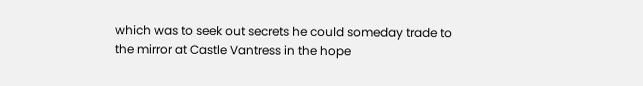which was to seek out secrets he could someday trade to the mirror at Castle Vantress in the hope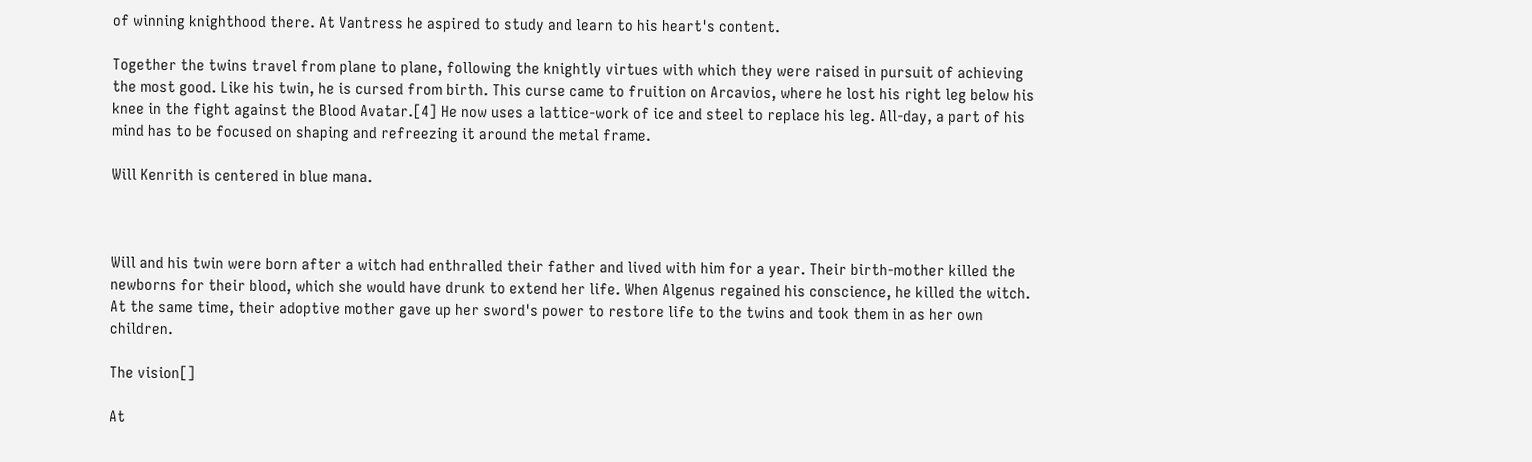of winning knighthood there. At Vantress he aspired to study and learn to his heart's content.

Together the twins travel from plane to plane, following the knightly virtues with which they were raised in pursuit of achieving the most good. Like his twin, he is cursed from birth. This curse came to fruition on Arcavios, where he lost his right leg below his knee in the fight against the Blood Avatar.[4] He now uses a lattice-work of ice and steel to replace his leg. All-day, a part of his mind has to be focused on shaping and refreezing it around the metal frame.

Will Kenrith is centered in blue mana.



Will and his twin were born after a witch had enthralled their father and lived with him for a year. Their birth-mother killed the newborns for their blood, which she would have drunk to extend her life. When Algenus regained his conscience, he killed the witch. At the same time, their adoptive mother gave up her sword's power to restore life to the twins and took them in as her own children.

The vision[]

At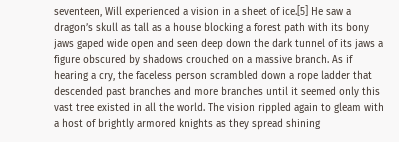seventeen, Will experienced a vision in a sheet of ice.[5] He saw a dragon’s skull as tall as a house blocking a forest path with its bony jaws gaped wide open and seen deep down the dark tunnel of its jaws a figure obscured by shadows crouched on a massive branch. As if hearing a cry, the faceless person scrambled down a rope ladder that descended past branches and more branches until it seemed only this vast tree existed in all the world. The vision rippled again to gleam with a host of brightly armored knights as they spread shining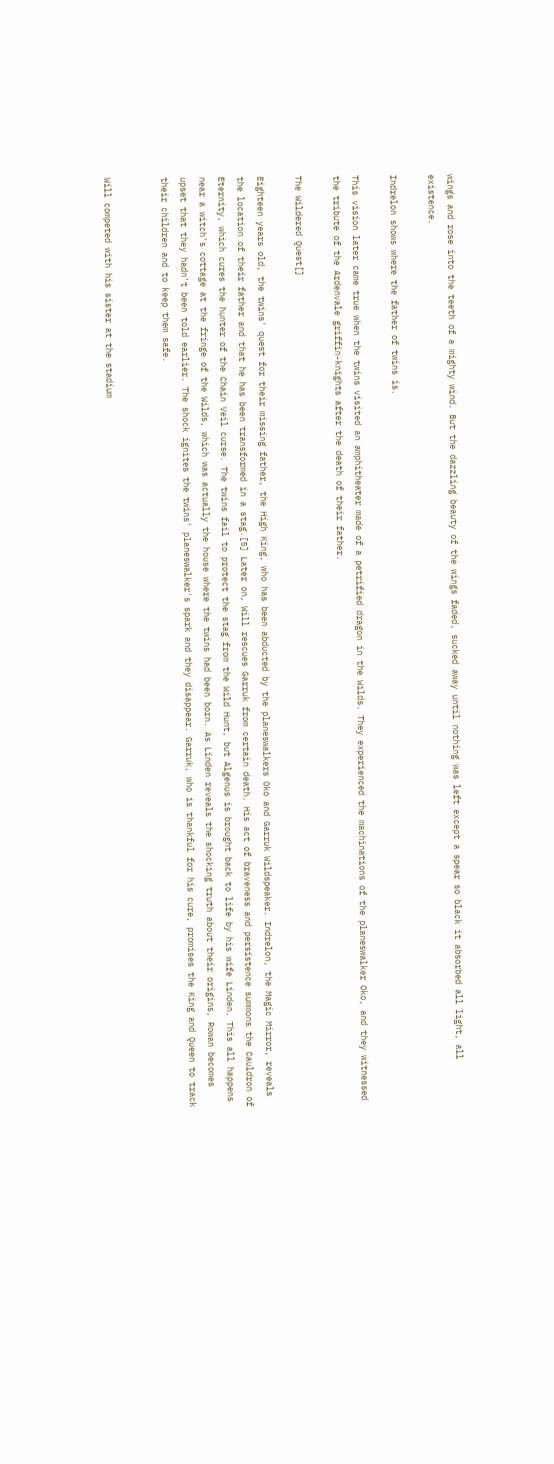wings and rose into the teeth of a mighty wind. But the dazzling beauty of the wings faded, sucked away until nothing was left except a spear so black it absorbed all light, all existence.

Indrelon shows where the father of twins is.

This vision later came true when the twins visited an amphitheater made of a petrified dragon in the Wilds. They experienced the machinations of the planeswalker Oko, and they witnessed the tribute of the Ardenvale griffin-knights after the death of their father.

The Wildered Quest[]

Eighteen years old, the twins' quest for their missing father, the High King, who has been abducted by the planeswalkers Oko and Garruk Wildspeaker. Indrelon, the Magic Mirror, reveals the location of their father and that he has been transformed in a stag.[5] Later on, Will rescues Garruk from certain death. His act of braveness and persistence summons the Cauldron of Eternity, which cures the hunter of the Chain Veil curse. The twins fail to protect the stag from the Wild Hunt, but Algenus is brought back to life by his wife Linden. This all happens near a witch's cottage at the fringe of the Wilds, which was actually the house where the twins had been born. As Linden reveals the shocking truth about their origins, Rowan becomes upset that they hadn't been told earlier. The shock ignites the twins' planeswalker's spark and they disappear. Garruk, who is thankful for his cure, promises the King and Queen to track their children and to keep them safe.


Will competed with his sister at the stadium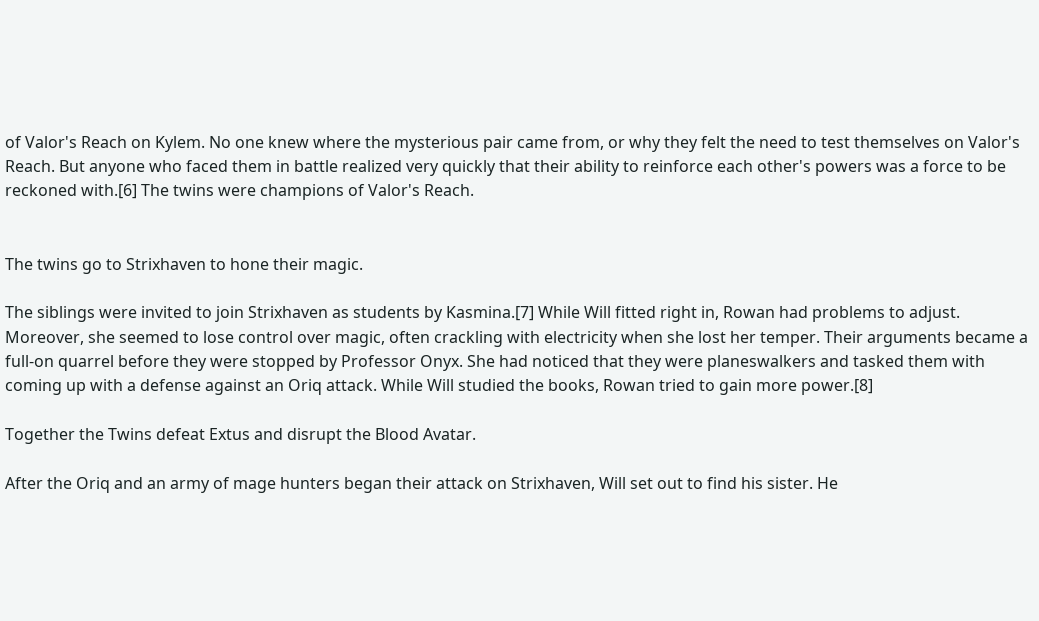of Valor's Reach on Kylem. No one knew where the mysterious pair came from, or why they felt the need to test themselves on Valor's Reach. But anyone who faced them in battle realized very quickly that their ability to reinforce each other's powers was a force to be reckoned with.[6] The twins were champions of Valor's Reach.


The twins go to Strixhaven to hone their magic.

The siblings were invited to join Strixhaven as students by Kasmina.[7] While Will fitted right in, Rowan had problems to adjust. Moreover, she seemed to lose control over magic, often crackling with electricity when she lost her temper. Their arguments became a full-on quarrel before they were stopped by Professor Onyx. She had noticed that they were planeswalkers and tasked them with coming up with a defense against an Oriq attack. While Will studied the books, Rowan tried to gain more power.[8]

Together the Twins defeat Extus and disrupt the Blood Avatar.

After the Oriq and an army of mage hunters began their attack on Strixhaven, Will set out to find his sister. He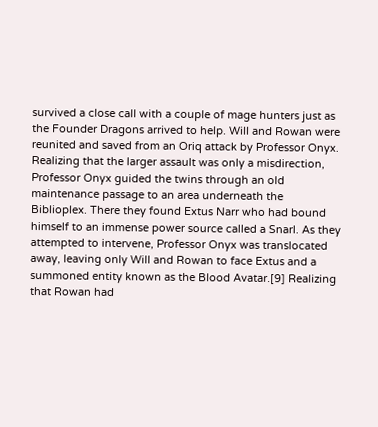survived a close call with a couple of mage hunters just as the Founder Dragons arrived to help. Will and Rowan were reunited and saved from an Oriq attack by Professor Onyx. Realizing that the larger assault was only a misdirection, Professor Onyx guided the twins through an old maintenance passage to an area underneath the Biblioplex. There they found Extus Narr who had bound himself to an immense power source called a Snarl. As they attempted to intervene, Professor Onyx was translocated away, leaving only Will and Rowan to face Extus and a summoned entity known as the Blood Avatar.[9] Realizing that Rowan had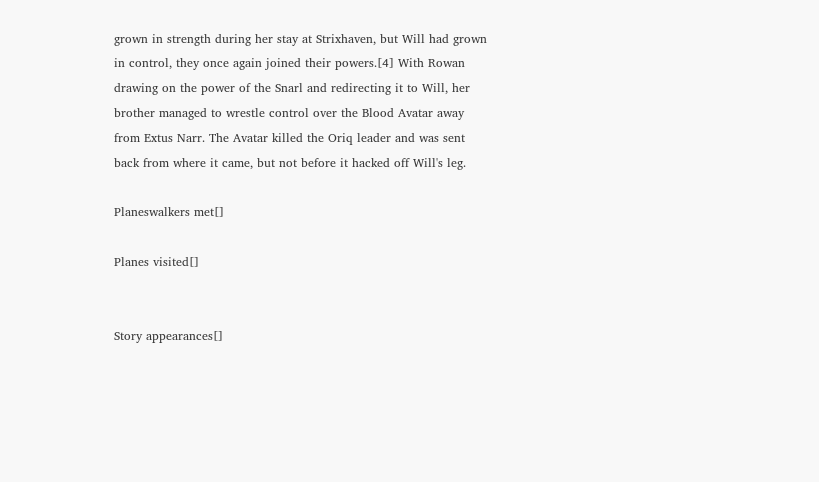grown in strength during her stay at Strixhaven, but Will had grown in control, they once again joined their powers.[4] With Rowan drawing on the power of the Snarl and redirecting it to Will, her brother managed to wrestle control over the Blood Avatar away from Extus Narr. The Avatar killed the Oriq leader and was sent back from where it came, but not before it hacked off Will's leg.

Planeswalkers met[]

Planes visited[]


Story appearances[]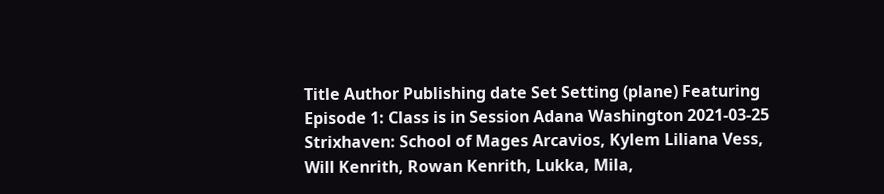Title Author Publishing date Set Setting (plane) Featuring
Episode 1: Class is in Session Adana Washington 2021-03-25 Strixhaven: School of Mages Arcavios, Kylem Liliana Vess, Will Kenrith, Rowan Kenrith, Lukka, Mila,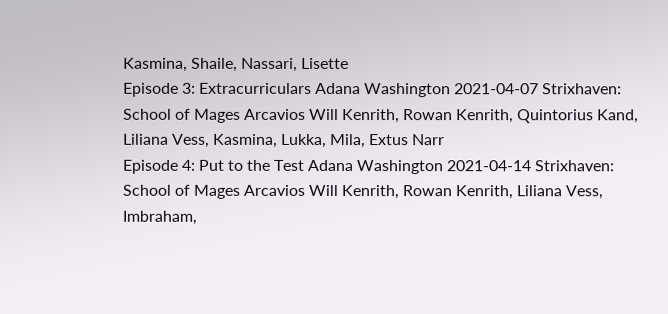Kasmina, Shaile, Nassari, Lisette
Episode 3: Extracurriculars Adana Washington 2021-04-07 Strixhaven: School of Mages Arcavios Will Kenrith, Rowan Kenrith, Quintorius Kand, Liliana Vess, Kasmina, Lukka, Mila, Extus Narr
Episode 4: Put to the Test Adana Washington 2021-04-14 Strixhaven: School of Mages Arcavios Will Kenrith, Rowan Kenrith, Liliana Vess, Imbraham,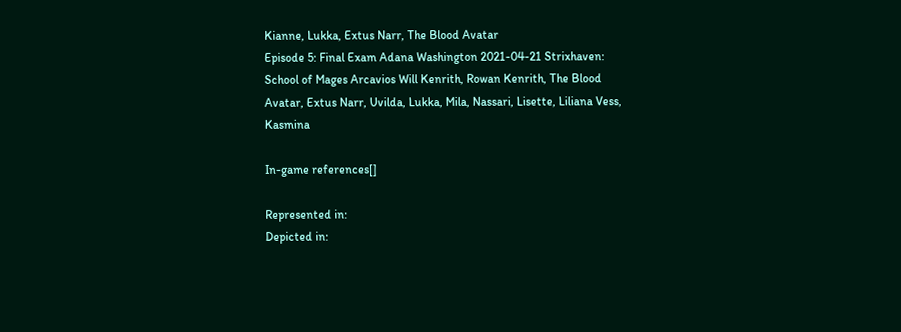Kianne, Lukka, Extus Narr, The Blood Avatar
Episode 5: Final Exam Adana Washington 2021-04-21 Strixhaven: School of Mages Arcavios Will Kenrith, Rowan Kenrith, The Blood Avatar, Extus Narr, Uvilda, Lukka, Mila, Nassari, Lisette, Liliana Vess, Kasmina

In-game references[]

Represented in:
Depicted in: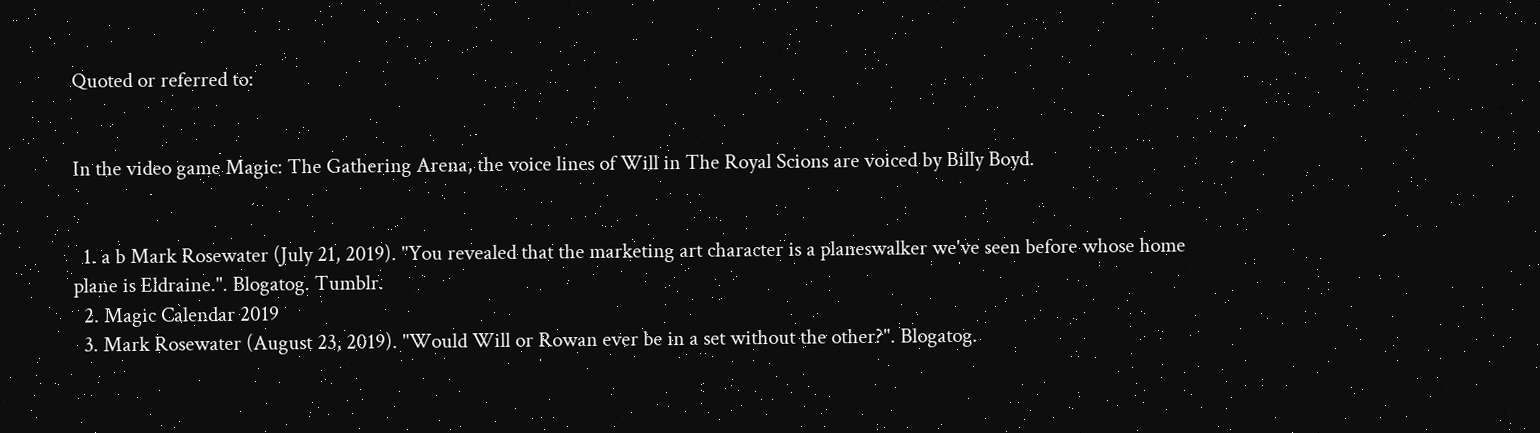Quoted or referred to:


In the video game Magic: The Gathering Arena, the voice lines of Will in The Royal Scions are voiced by Billy Boyd.


  1. a b Mark Rosewater (July 21, 2019). "You revealed that the marketing art character is a planeswalker we've seen before whose home plane is Eldraine.". Blogatog. Tumblr.
  2. Magic Calendar 2019
  3. Mark Rosewater (August 23, 2019). "Would Will or Rowan ever be in a set without the other?". Blogatog.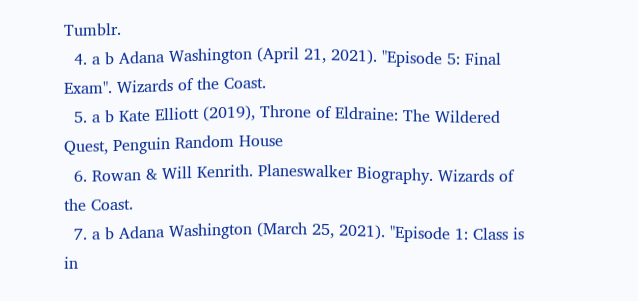Tumblr.
  4. a b Adana Washington (April 21, 2021). "Episode 5: Final Exam". Wizards of the Coast.
  5. a b Kate Elliott (2019), Throne of Eldraine: The Wildered Quest, Penguin Random House
  6. Rowan & Will Kenrith. Planeswalker Biography. Wizards of the Coast.
  7. a b Adana Washington (March 25, 2021). "Episode 1: Class is in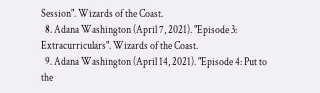Session". Wizards of the Coast.
  8. Adana Washington (April 7, 2021). "Episode 3: Extracurriculars". Wizards of the Coast.
  9. Adana Washington (April 14, 2021). "Episode 4: Put to the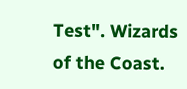Test". Wizards of the Coast.